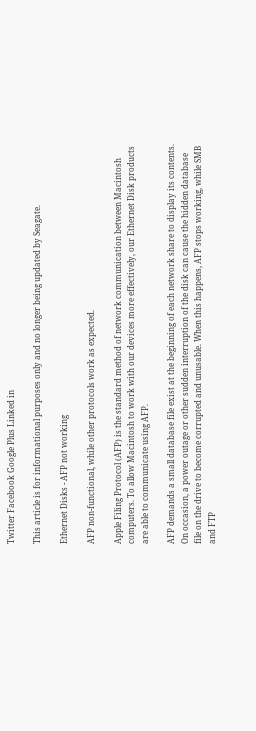Twitter Facebook Google Plus Linked in

This article is for informational purposes only and no longer being updated by Seagate.

Ethernet Disks - AFP not working

AFP non-functional, while other protocols work as expected.

Apple Filing Protocol (AFP) is the standard method of network communication between Macintosh computers. To allow Macintosh to work with our devices more effectively, our Ethernet Disk products are able to communicate using AFP.

AFP demands a small database file exist at the beginning of each network share to display its contents. On occasion, a power outage or other sudden interruption of the disk can cause the hidden database file on the drive to become corrupted and unusable. When this happens, AFP stops working, while SMB and FTP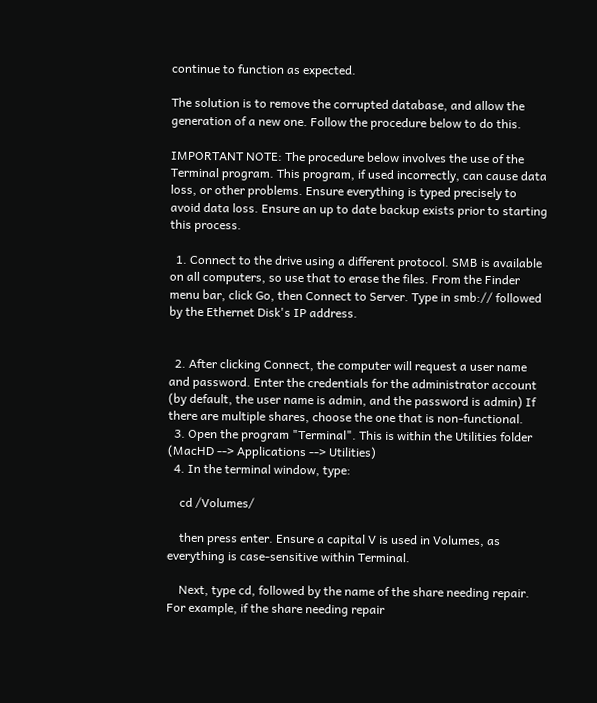continue to function as expected.

The solution is to remove the corrupted database, and allow the generation of a new one. Follow the procedure below to do this.

IMPORTANT NOTE: The procedure below involves the use of the Terminal program. This program, if used incorrectly, can cause data loss, or other problems. Ensure everything is typed precisely to avoid data loss. Ensure an up to date backup exists prior to starting this process.

  1. Connect to the drive using a different protocol. SMB is available on all computers, so use that to erase the files. From the Finder menu bar, click Go, then Connect to Server. Type in smb:// followed by the Ethernet Disk's IP address.


  2. After clicking Connect, the computer will request a user name and password. Enter the credentials for the administrator account (by default, the user name is admin, and the password is admin) If there are multiple shares, choose the one that is non-functional.
  3. Open the program "Terminal". This is within the Utilities folder (MacHD --> Applications --> Utilities)
  4. In the terminal window, type:

    cd /Volumes/

    then press enter. Ensure a capital V is used in Volumes, as everything is case-sensitive within Terminal.

    Next, type cd, followed by the name of the share needing repair. For example, if the share needing repair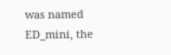was named ED_mini, the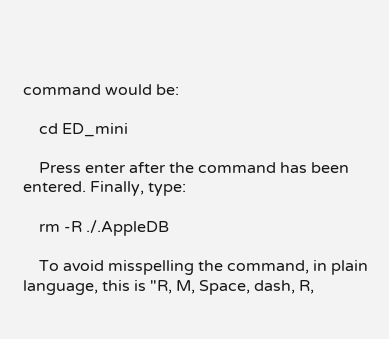command would be:

    cd ED_mini

    Press enter after the command has been entered. Finally, type:

    rm -R ./.AppleDB

    To avoid misspelling the command, in plain language, this is "R, M, Space, dash, R,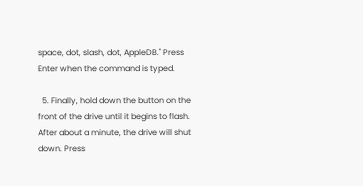space, dot, slash, dot, AppleDB." Press Enter when the command is typed.

  5. Finally, hold down the button on the front of the drive until it begins to flash. After about a minute, the drive will shut down. Press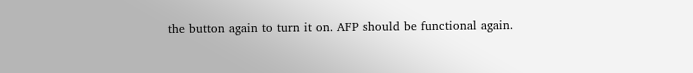the button again to turn it on. AFP should be functional again.